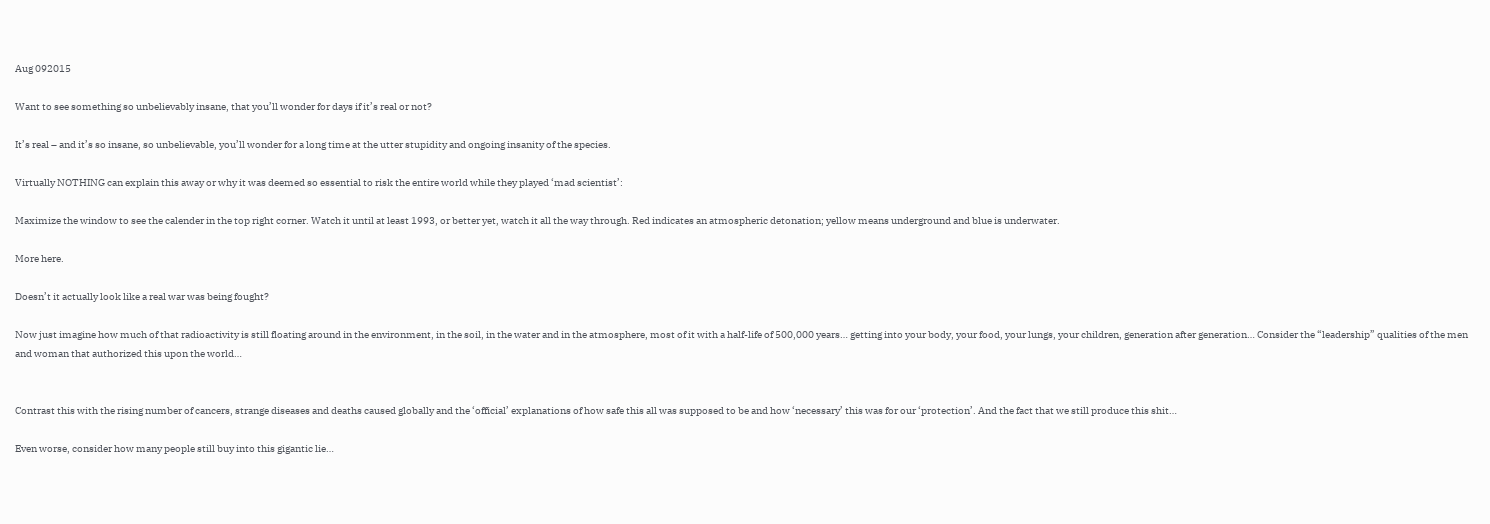Aug 092015

Want to see something so unbelievably insane, that you’ll wonder for days if it’s real or not?

It’s real – and it’s so insane, so unbelievable, you’ll wonder for a long time at the utter stupidity and ongoing insanity of the species.

Virtually NOTHING can explain this away or why it was deemed so essential to risk the entire world while they played ‘mad scientist’:

Maximize the window to see the calender in the top right corner. Watch it until at least 1993, or better yet, watch it all the way through. Red indicates an atmospheric detonation; yellow means underground and blue is underwater.

More here.

Doesn’t it actually look like a real war was being fought?

Now just imagine how much of that radioactivity is still floating around in the environment, in the soil, in the water and in the atmosphere, most of it with a half-life of 500,000 years… getting into your body, your food, your lungs, your children, generation after generation… Consider the “leadership” qualities of the men and woman that authorized this upon the world…


Contrast this with the rising number of cancers, strange diseases and deaths caused globally and the ‘official’ explanations of how safe this all was supposed to be and how ‘necessary’ this was for our ‘protection’. And the fact that we still produce this shit…

Even worse, consider how many people still buy into this gigantic lie…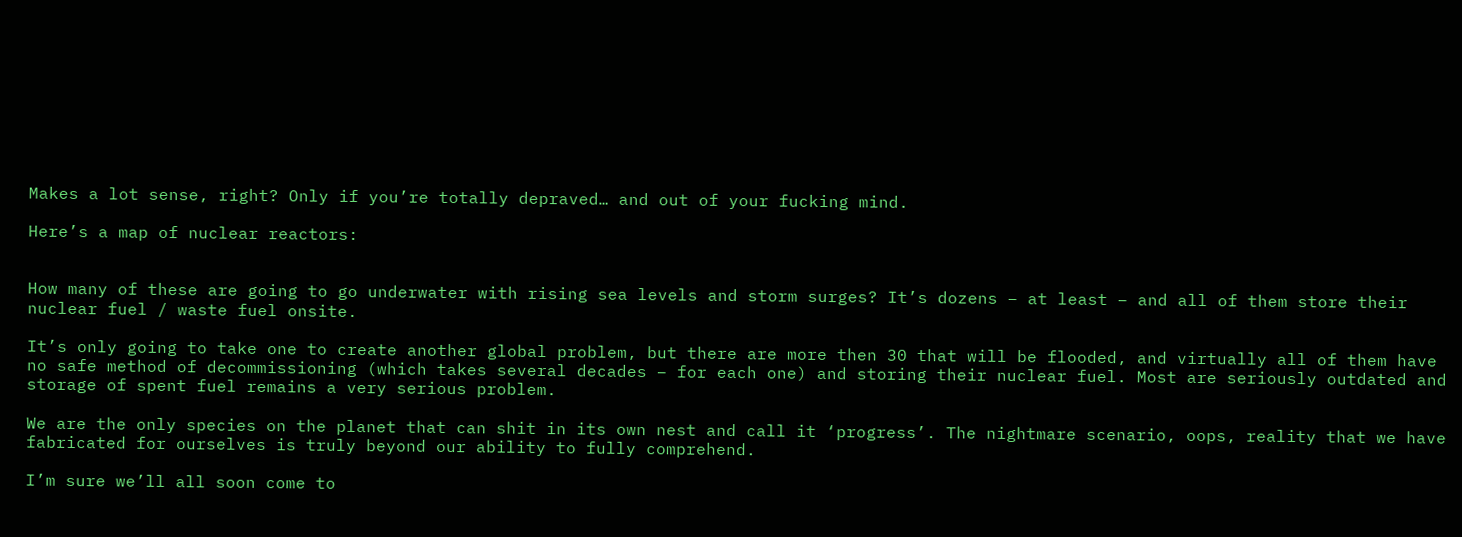Makes a lot sense, right? Only if you’re totally depraved… and out of your fucking mind.

Here’s a map of nuclear reactors:


How many of these are going to go underwater with rising sea levels and storm surges? It’s dozens – at least – and all of them store their nuclear fuel / waste fuel onsite.

It’s only going to take one to create another global problem, but there are more then 30 that will be flooded, and virtually all of them have no safe method of decommissioning (which takes several decades – for each one) and storing their nuclear fuel. Most are seriously outdated and storage of spent fuel remains a very serious problem.

We are the only species on the planet that can shit in its own nest and call it ‘progress’. The nightmare scenario, oops, reality that we have fabricated for ourselves is truly beyond our ability to fully comprehend.

I’m sure we’ll all soon come to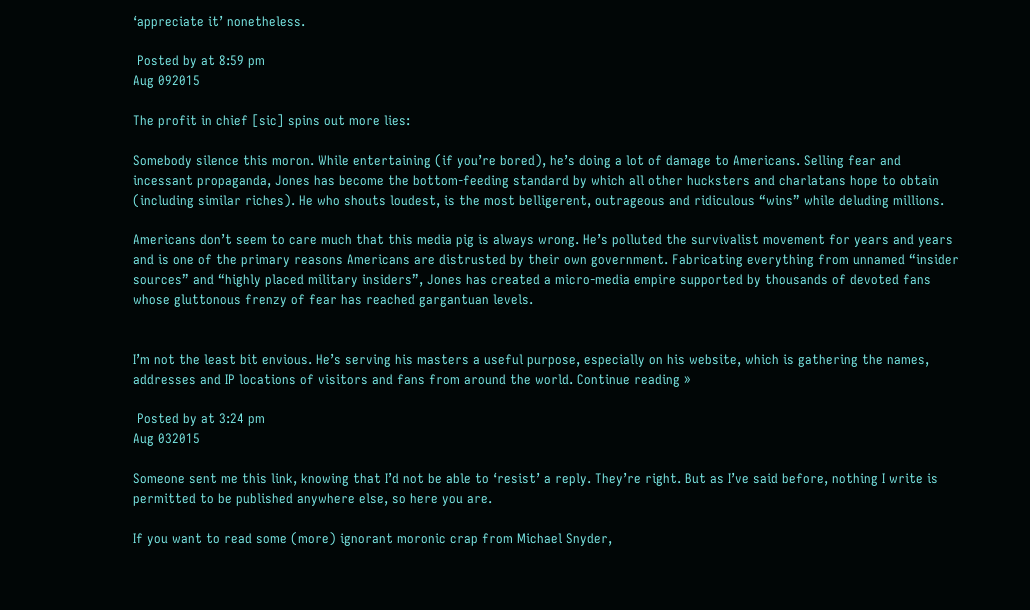‘appreciate it’ nonetheless.

 Posted by at 8:59 pm
Aug 092015

The profit in chief [sic] spins out more lies:

Somebody silence this moron. While entertaining (if you’re bored), he’s doing a lot of damage to Americans. Selling fear and incessant propaganda, Jones has become the bottom-feeding standard by which all other hucksters and charlatans hope to obtain (including similar riches). He who shouts loudest, is the most belligerent, outrageous and ridiculous “wins” while deluding millions.

Americans don’t seem to care much that this media pig is always wrong. He’s polluted the survivalist movement for years and years and is one of the primary reasons Americans are distrusted by their own government. Fabricating everything from unnamed “insider sources” and “highly placed military insiders”, Jones has created a micro-media empire supported by thousands of devoted fans whose gluttonous frenzy of fear has reached gargantuan levels.


I’m not the least bit envious. He’s serving his masters a useful purpose, especially on his website, which is gathering the names, addresses and IP locations of visitors and fans from around the world. Continue reading »

 Posted by at 3:24 pm
Aug 032015

Someone sent me this link, knowing that I’d not be able to ‘resist’ a reply. They’re right. But as I’ve said before, nothing I write is permitted to be published anywhere else, so here you are.

If you want to read some (more) ignorant moronic crap from Michael Snyder,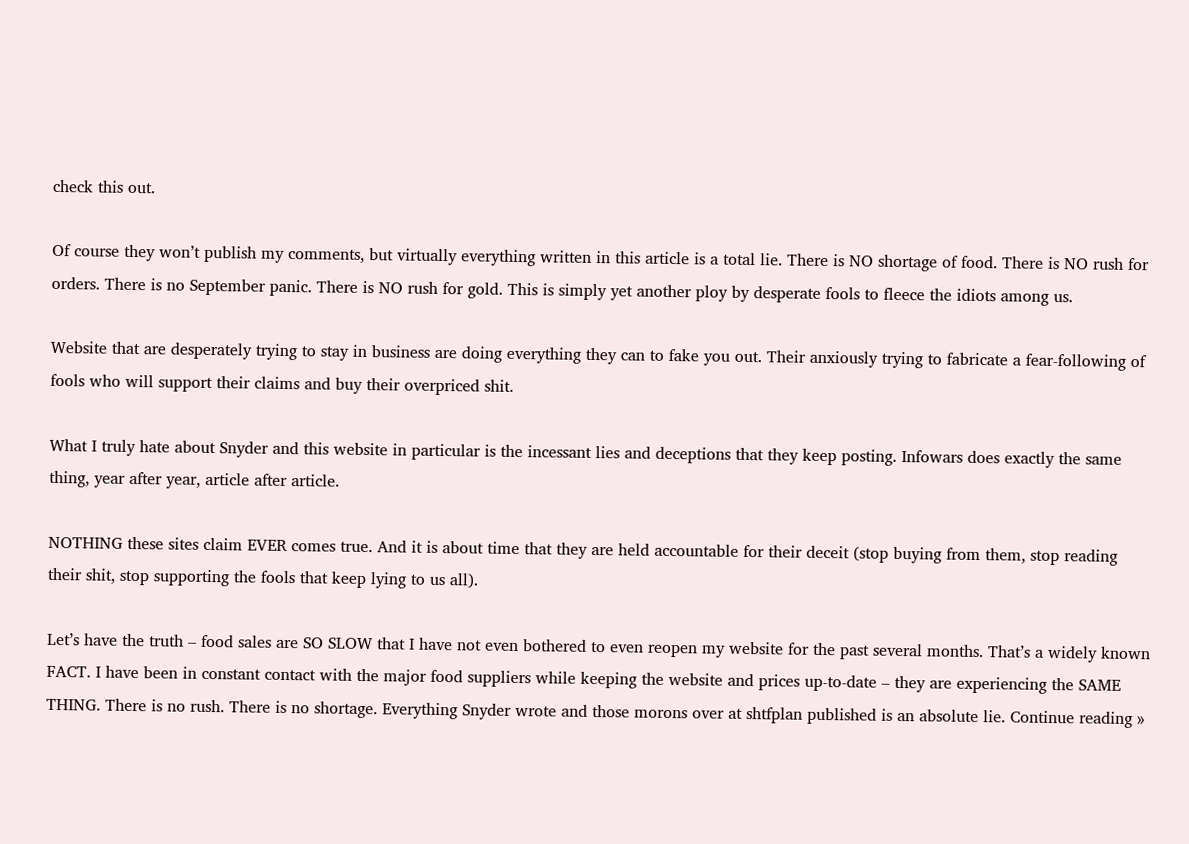check this out.

Of course they won’t publish my comments, but virtually everything written in this article is a total lie. There is NO shortage of food. There is NO rush for orders. There is no September panic. There is NO rush for gold. This is simply yet another ploy by desperate fools to fleece the idiots among us.

Website that are desperately trying to stay in business are doing everything they can to fake you out. Their anxiously trying to fabricate a fear-following of fools who will support their claims and buy their overpriced shit.

What I truly hate about Snyder and this website in particular is the incessant lies and deceptions that they keep posting. Infowars does exactly the same thing, year after year, article after article.

NOTHING these sites claim EVER comes true. And it is about time that they are held accountable for their deceit (stop buying from them, stop reading their shit, stop supporting the fools that keep lying to us all).

Let’s have the truth – food sales are SO SLOW that I have not even bothered to even reopen my website for the past several months. That’s a widely known FACT. I have been in constant contact with the major food suppliers while keeping the website and prices up-to-date – they are experiencing the SAME THING. There is no rush. There is no shortage. Everything Snyder wrote and those morons over at shtfplan published is an absolute lie. Continue reading »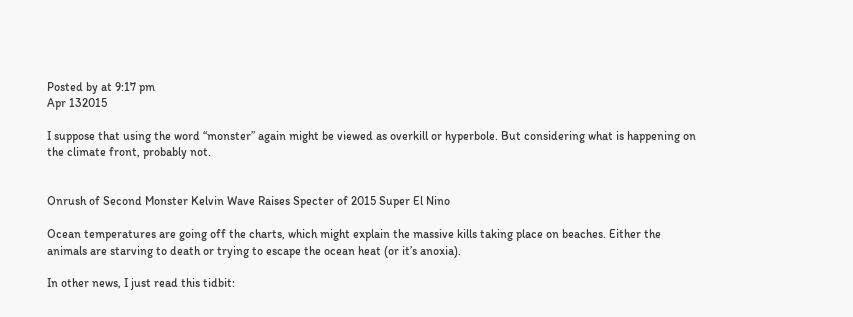Posted by at 9:17 pm
Apr 132015

I suppose that using the word “monster” again might be viewed as overkill or hyperbole. But considering what is happening on the climate front, probably not.


Onrush of Second Monster Kelvin Wave Raises Specter of 2015 Super El Nino

Ocean temperatures are going off the charts, which might explain the massive kills taking place on beaches. Either the animals are starving to death or trying to escape the ocean heat (or it’s anoxia).

In other news, I just read this tidbit: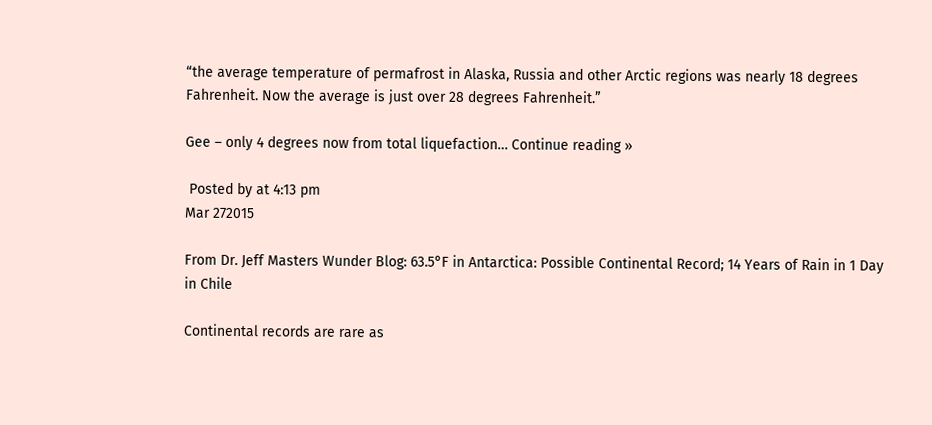“the average temperature of permafrost in Alaska, Russia and other Arctic regions was nearly 18 degrees Fahrenheit. Now the average is just over 28 degrees Fahrenheit.”

Gee – only 4 degrees now from total liquefaction… Continue reading »

 Posted by at 4:13 pm
Mar 272015

From Dr. Jeff Masters Wunder Blog: 63.5°F in Antarctica: Possible Continental Record; 14 Years of Rain in 1 Day in Chile

Continental records are rare as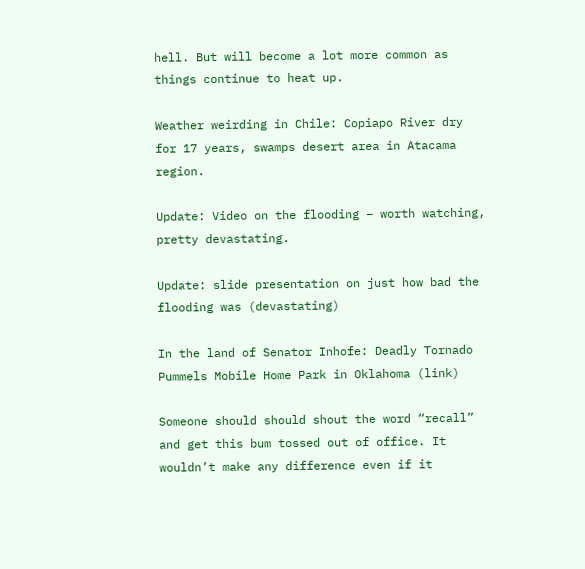hell. But will become a lot more common as things continue to heat up.

Weather weirding in Chile: Copiapo River dry for 17 years, swamps desert area in Atacama region.

Update: Video on the flooding – worth watching, pretty devastating.

Update: slide presentation on just how bad the flooding was (devastating)

In the land of Senator Inhofe: Deadly Tornado Pummels Mobile Home Park in Oklahoma (link)

Someone should should shout the word “recall” and get this bum tossed out of office. It wouldn’t make any difference even if it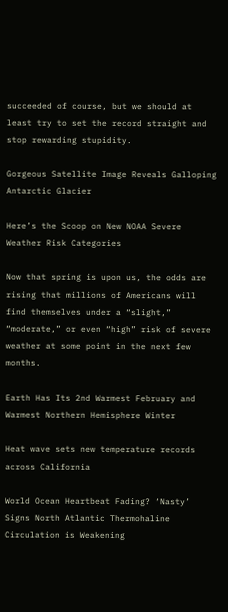succeeded of course, but we should at least try to set the record straight and stop rewarding stupidity.

Gorgeous Satellite Image Reveals Galloping Antarctic Glacier

Here’s the Scoop on New NOAA Severe Weather Risk Categories

Now that spring is upon us, the odds are rising that millions of Americans will find themselves under a “slight,” “moderate,” or even “high” risk of severe weather at some point in the next few months.

Earth Has Its 2nd Warmest February and Warmest Northern Hemisphere Winter

Heat wave sets new temperature records across California

World Ocean Heartbeat Fading? ‘Nasty’ Signs North Atlantic Thermohaline Circulation is Weakening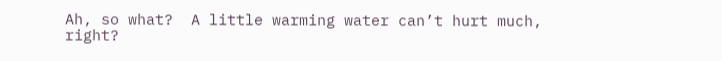Ah, so what?  A little warming water can’t hurt much, right?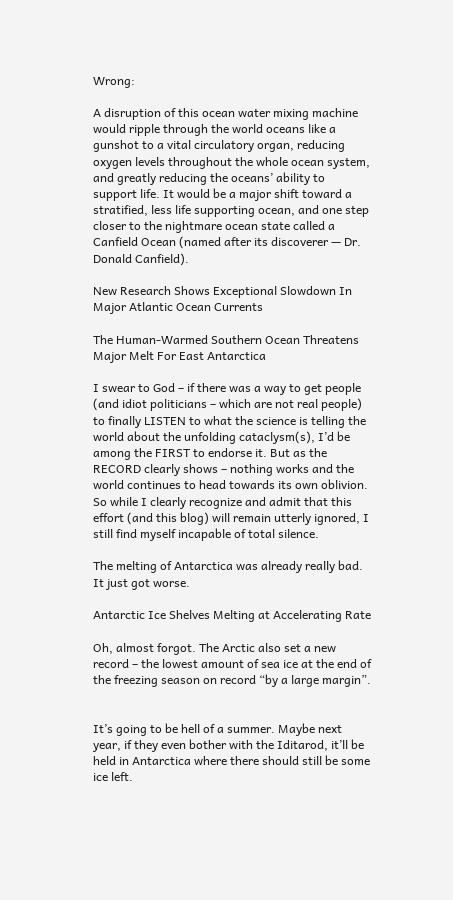Wrong:

A disruption of this ocean water mixing machine would ripple through the world oceans like a gunshot to a vital circulatory organ, reducing oxygen levels throughout the whole ocean system, and greatly reducing the oceans’ ability to support life. It would be a major shift toward a stratified, less life supporting ocean, and one step closer to the nightmare ocean state called a Canfield Ocean (named after its discoverer — Dr. Donald Canfield).

New Research Shows Exceptional Slowdown In Major Atlantic Ocean Currents

The Human-Warmed Southern Ocean Threatens Major Melt For East Antarctica

I swear to God – if there was a way to get people (and idiot politicians – which are not real people) to finally LISTEN to what the science is telling the world about the unfolding cataclysm(s), I’d be among the FIRST to endorse it. But as the RECORD clearly shows – nothing works and the world continues to head towards its own oblivion. So while I clearly recognize and admit that this effort (and this blog) will remain utterly ignored, I still find myself incapable of total silence.

The melting of Antarctica was already really bad. It just got worse.

Antarctic Ice Shelves Melting at Accelerating Rate

Oh, almost forgot. The Arctic also set a new record – the lowest amount of sea ice at the end of the freezing season on record “by a large margin”.


It’s going to be hell of a summer. Maybe next year, if they even bother with the Iditarod, it’ll be held in Antarctica where there should still be some ice left.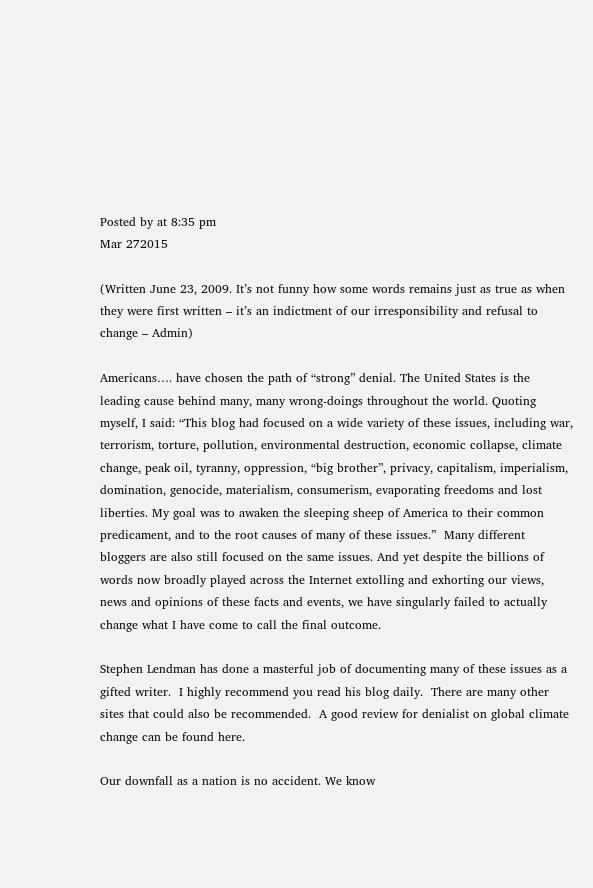Posted by at 8:35 pm
Mar 272015

(Written June 23, 2009. It’s not funny how some words remains just as true as when they were first written – it’s an indictment of our irresponsibility and refusal to change – Admin)

Americans…. have chosen the path of “strong” denial. The United States is the leading cause behind many, many wrong-doings throughout the world. Quoting myself, I said: “This blog had focused on a wide variety of these issues, including war, terrorism, torture, pollution, environmental destruction, economic collapse, climate change, peak oil, tyranny, oppression, “big brother”, privacy, capitalism, imperialism, domination, genocide, materialism, consumerism, evaporating freedoms and lost liberties. My goal was to awaken the sleeping sheep of America to their common predicament, and to the root causes of many of these issues.”  Many different bloggers are also still focused on the same issues. And yet despite the billions of words now broadly played across the Internet extolling and exhorting our views, news and opinions of these facts and events, we have singularly failed to actually change what I have come to call the final outcome.

Stephen Lendman has done a masterful job of documenting many of these issues as a gifted writer.  I highly recommend you read his blog daily.  There are many other sites that could also be recommended.  A good review for denialist on global climate change can be found here.

Our downfall as a nation is no accident. We know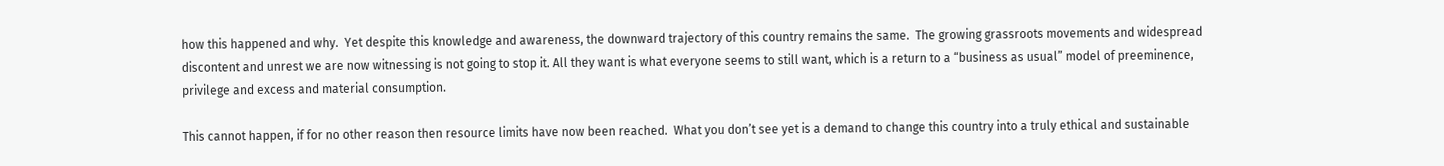how this happened and why.  Yet despite this knowledge and awareness, the downward trajectory of this country remains the same.  The growing grassroots movements and widespread discontent and unrest we are now witnessing is not going to stop it. All they want is what everyone seems to still want, which is a return to a “business as usual” model of preeminence, privilege and excess and material consumption.

This cannot happen, if for no other reason then resource limits have now been reached.  What you don’t see yet is a demand to change this country into a truly ethical and sustainable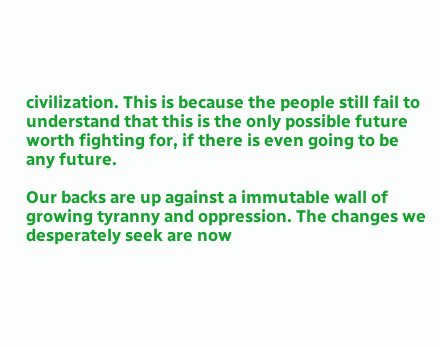civilization. This is because the people still fail to understand that this is the only possible future worth fighting for, if there is even going to be any future.

Our backs are up against a immutable wall of growing tyranny and oppression. The changes we desperately seek are now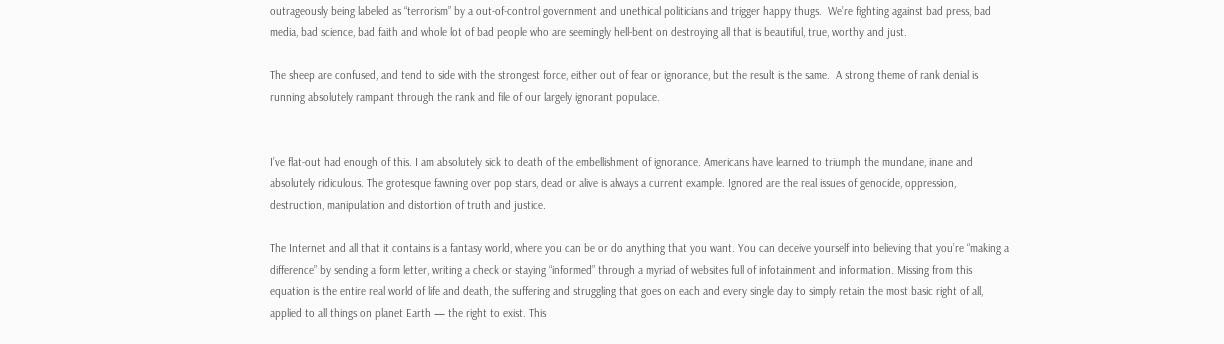outrageously being labeled as “terrorism” by a out-of-control government and unethical politicians and trigger happy thugs.  We’re fighting against bad press, bad media, bad science, bad faith and whole lot of bad people who are seemingly hell-bent on destroying all that is beautiful, true, worthy and just.

The sheep are confused, and tend to side with the strongest force, either out of fear or ignorance, but the result is the same.  A strong theme of rank denial is running absolutely rampant through the rank and file of our largely ignorant populace.


I’ve flat-out had enough of this. I am absolutely sick to death of the embellishment of ignorance. Americans have learned to triumph the mundane, inane and absolutely ridiculous. The grotesque fawning over pop stars, dead or alive is always a current example. Ignored are the real issues of genocide, oppression, destruction, manipulation and distortion of truth and justice.

The Internet and all that it contains is a fantasy world, where you can be or do anything that you want. You can deceive yourself into believing that you’re “making a difference” by sending a form letter, writing a check or staying “informed” through a myriad of websites full of infotainment and information. Missing from this equation is the entire real world of life and death, the suffering and struggling that goes on each and every single day to simply retain the most basic right of all, applied to all things on planet Earth — the right to exist. This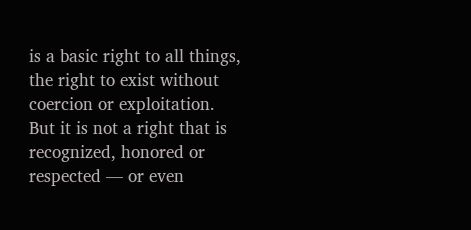is a basic right to all things, the right to exist without coercion or exploitation. But it is not a right that is recognized, honored or respected — or even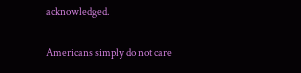acknowledged.

Americans simply do not care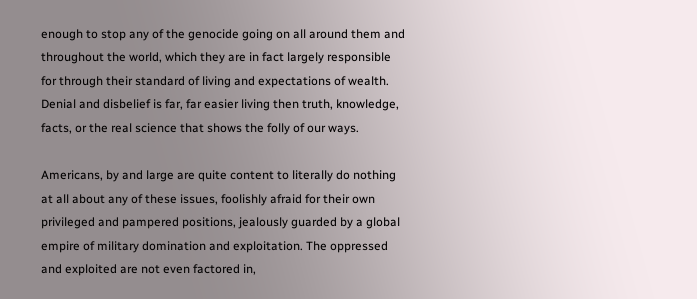enough to stop any of the genocide going on all around them and throughout the world, which they are in fact largely responsible for through their standard of living and expectations of wealth.  Denial and disbelief is far, far easier living then truth, knowledge, facts, or the real science that shows the folly of our ways.

Americans, by and large are quite content to literally do nothing at all about any of these issues, foolishly afraid for their own privileged and pampered positions, jealously guarded by a global empire of military domination and exploitation. The oppressed and exploited are not even factored in,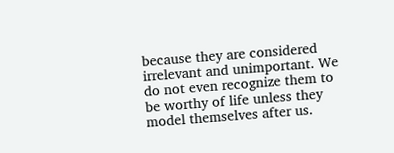because they are considered irrelevant and unimportant. We do not even recognize them to be worthy of life unless they model themselves after us.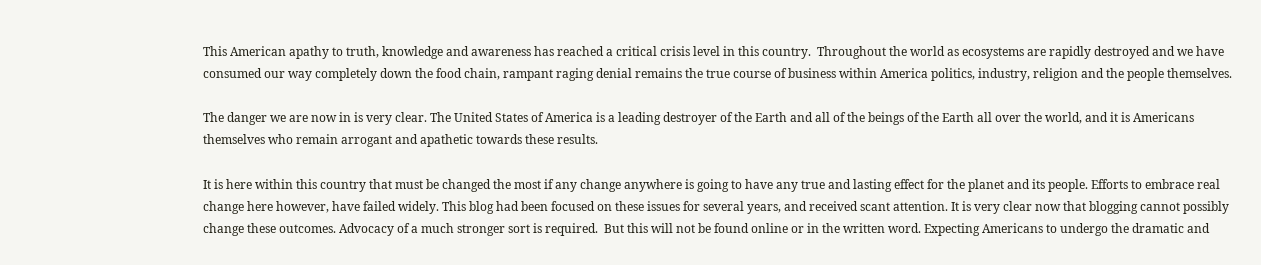This American apathy to truth, knowledge and awareness has reached a critical crisis level in this country.  Throughout the world as ecosystems are rapidly destroyed and we have consumed our way completely down the food chain, rampant raging denial remains the true course of business within America politics, industry, religion and the people themselves.

The danger we are now in is very clear. The United States of America is a leading destroyer of the Earth and all of the beings of the Earth all over the world, and it is Americans themselves who remain arrogant and apathetic towards these results.

It is here within this country that must be changed the most if any change anywhere is going to have any true and lasting effect for the planet and its people. Efforts to embrace real change here however, have failed widely. This blog had been focused on these issues for several years, and received scant attention. It is very clear now that blogging cannot possibly change these outcomes. Advocacy of a much stronger sort is required.  But this will not be found online or in the written word. Expecting Americans to undergo the dramatic and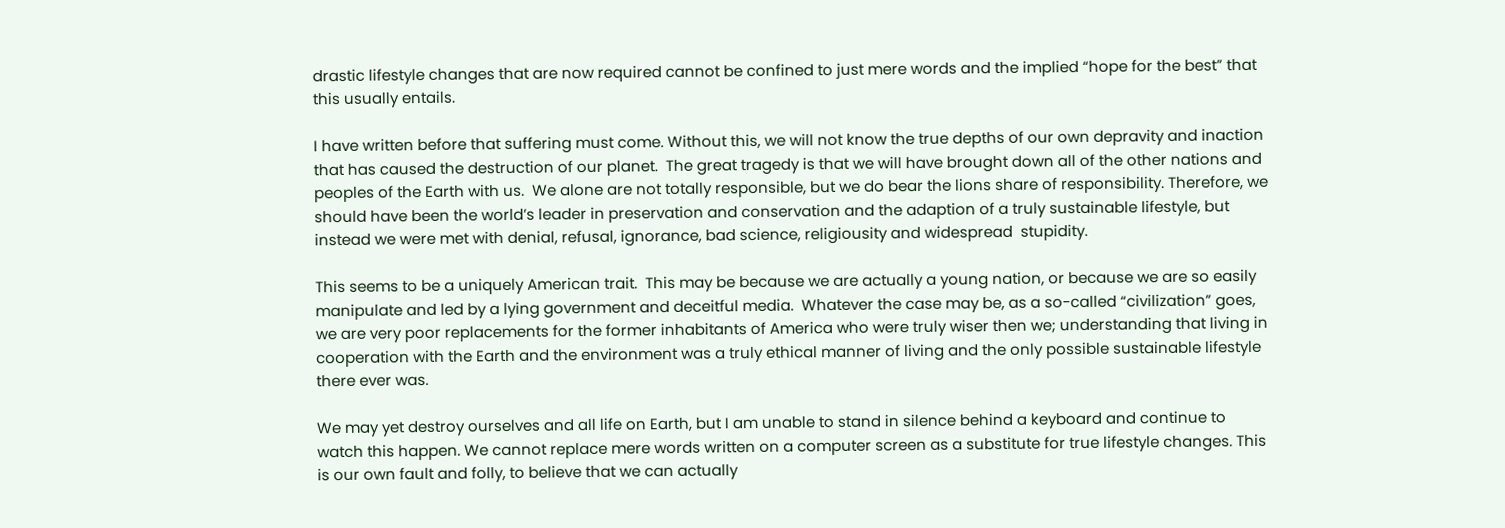drastic lifestyle changes that are now required cannot be confined to just mere words and the implied “hope for the best” that this usually entails.

I have written before that suffering must come. Without this, we will not know the true depths of our own depravity and inaction that has caused the destruction of our planet.  The great tragedy is that we will have brought down all of the other nations and peoples of the Earth with us.  We alone are not totally responsible, but we do bear the lions share of responsibility. Therefore, we should have been the world’s leader in preservation and conservation and the adaption of a truly sustainable lifestyle, but instead we were met with denial, refusal, ignorance, bad science, religiousity and widespread  stupidity.

This seems to be a uniquely American trait.  This may be because we are actually a young nation, or because we are so easily manipulate and led by a lying government and deceitful media.  Whatever the case may be, as a so-called “civilization” goes, we are very poor replacements for the former inhabitants of America who were truly wiser then we; understanding that living in cooperation with the Earth and the environment was a truly ethical manner of living and the only possible sustainable lifestyle there ever was.

We may yet destroy ourselves and all life on Earth, but I am unable to stand in silence behind a keyboard and continue to watch this happen. We cannot replace mere words written on a computer screen as a substitute for true lifestyle changes. This is our own fault and folly, to believe that we can actually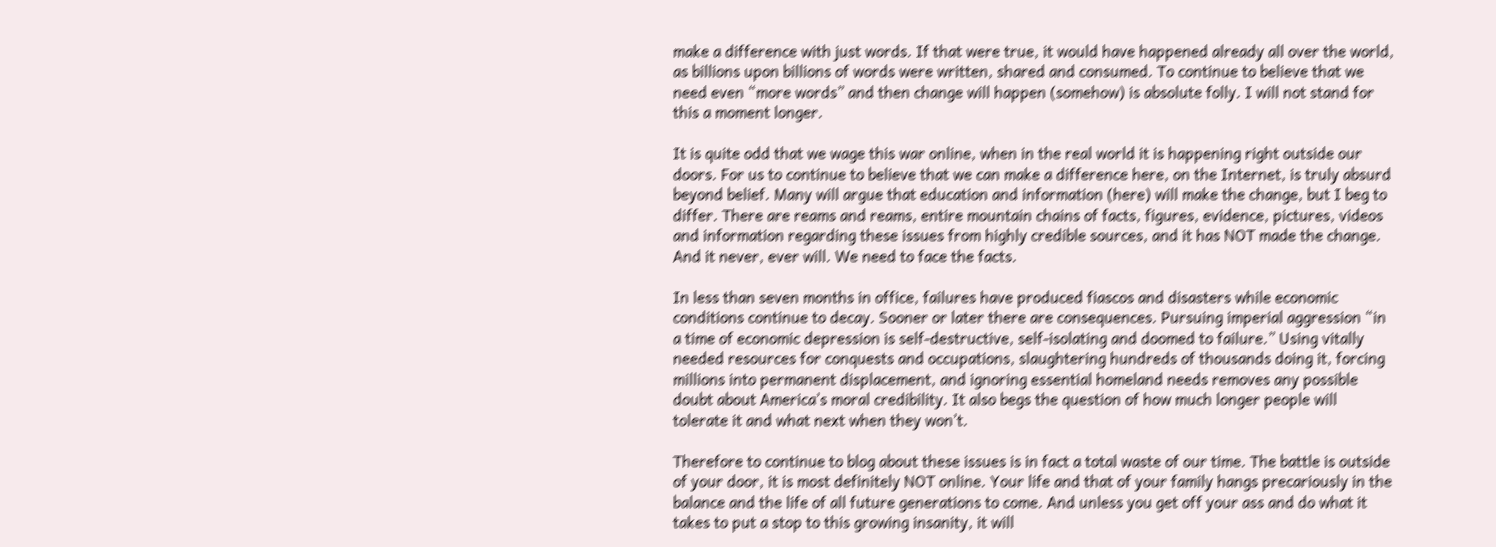make a difference with just words. If that were true, it would have happened already all over the world, as billions upon billions of words were written, shared and consumed. To continue to believe that we need even “more words” and then change will happen (somehow) is absolute folly. I will not stand for this a moment longer.

It is quite odd that we wage this war online, when in the real world it is happening right outside our doors. For us to continue to believe that we can make a difference here, on the Internet, is truly absurd beyond belief. Many will argue that education and information (here) will make the change, but I beg to differ. There are reams and reams, entire mountain chains of facts, figures, evidence, pictures, videos and information regarding these issues from highly credible sources, and it has NOT made the change. And it never, ever will. We need to face the facts.

In less than seven months in office, failures have produced fiascos and disasters while economic conditions continue to decay. Sooner or later there are consequences. Pursuing imperial aggression “in a time of economic depression is self-destructive, self-isolating and doomed to failure.” Using vitally needed resources for conquests and occupations, slaughtering hundreds of thousands doing it, forcing millions into permanent displacement, and ignoring essential homeland needs removes any possible doubt about America’s moral credibility. It also begs the question of how much longer people will tolerate it and what next when they won’t.

Therefore to continue to blog about these issues is in fact a total waste of our time. The battle is outside of your door, it is most definitely NOT online. Your life and that of your family hangs precariously in the balance and the life of all future generations to come. And unless you get off your ass and do what it takes to put a stop to this growing insanity, it will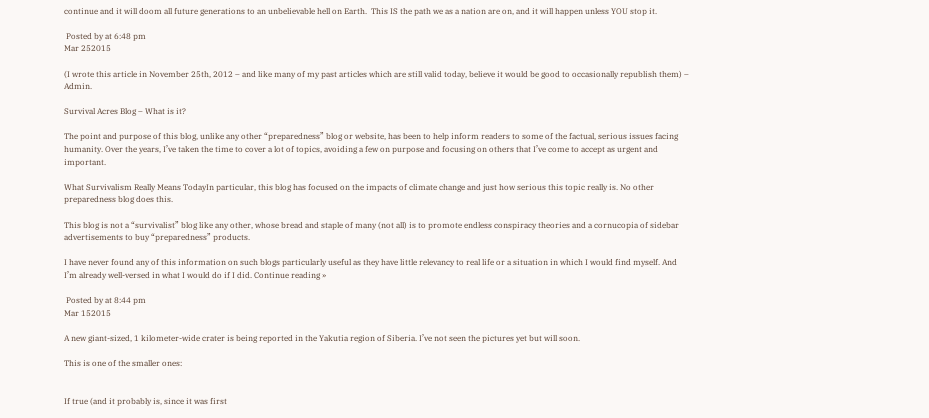continue and it will doom all future generations to an unbelievable hell on Earth.  This IS the path we as a nation are on, and it will happen unless YOU stop it.

 Posted by at 6:48 pm
Mar 252015

(I wrote this article in November 25th, 2012 – and like many of my past articles which are still valid today, believe it would be good to occasionally republish them) – Admin.

Survival Acres Blog – What is it?

The point and purpose of this blog, unlike any other “preparedness” blog or website, has been to help inform readers to some of the factual, serious issues facing humanity. Over the years, I’ve taken the time to cover a lot of topics, avoiding a few on purpose and focusing on others that I’ve come to accept as urgent and important.

What Survivalism Really Means TodayIn particular, this blog has focused on the impacts of climate change and just how serious this topic really is. No other preparedness blog does this.

This blog is not a “survivalist” blog like any other, whose bread and staple of many (not all) is to promote endless conspiracy theories and a cornucopia of sidebar advertisements to buy “preparedness” products.

I have never found any of this information on such blogs particularly useful as they have little relevancy to real life or a situation in which I would find myself. And I’m already well-versed in what I would do if I did. Continue reading »

 Posted by at 8:44 pm
Mar 152015

A new giant-sized, 1 kilometer-wide crater is being reported in the Yakutia region of Siberia. I’ve not seen the pictures yet but will soon.

This is one of the smaller ones:


If true (and it probably is, since it was first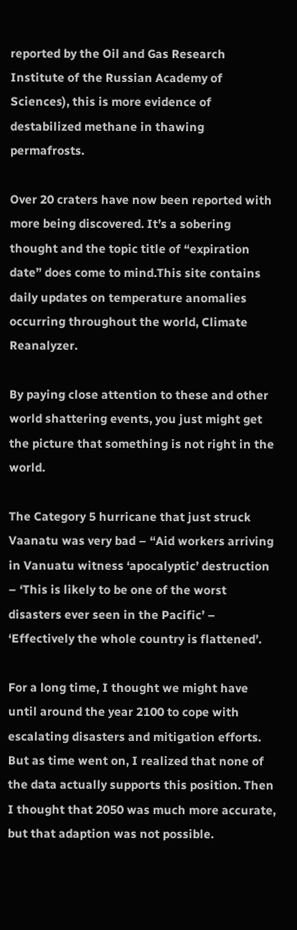reported by the Oil and Gas Research Institute of the Russian Academy of Sciences), this is more evidence of destabilized methane in thawing permafrosts.

Over 20 craters have now been reported with more being discovered. It’s a sobering thought and the topic title of “expiration date” does come to mind.This site contains daily updates on temperature anomalies occurring throughout the world, Climate Reanalyzer.

By paying close attention to these and other world shattering events, you just might get the picture that something is not right in the world.

The Category 5 hurricane that just struck Vaanatu was very bad – “Aid workers arriving in Vanuatu witness ‘apocalyptic’ destruction – ‘This is likely to be one of the worst disasters ever seen in the Pacific’ – ‘Effectively the whole country is flattened’.

For a long time, I thought we might have until around the year 2100 to cope with escalating disasters and mitigation efforts. But as time went on, I realized that none of the data actually supports this position. Then I thought that 2050 was much more accurate, but that adaption was not possible.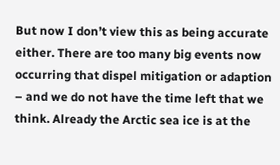But now I don’t view this as being accurate either. There are too many big events now occurring that dispel mitigation or adaption – and we do not have the time left that we think. Already the Arctic sea ice is at the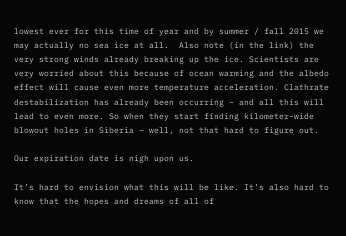lowest ever for this time of year and by summer / fall 2015 we may actually no sea ice at all.  Also note (in the link) the very strong winds already breaking up the ice. Scientists are very worried about this because of ocean warming and the albedo effect will cause even more temperature acceleration. Clathrate destabilization has already been occurring – and all this will lead to even more. So when they start finding kilometer-wide blowout holes in Siberia – well, not that hard to figure out.

Our expiration date is nigh upon us.

It’s hard to envision what this will be like. It’s also hard to know that the hopes and dreams of all of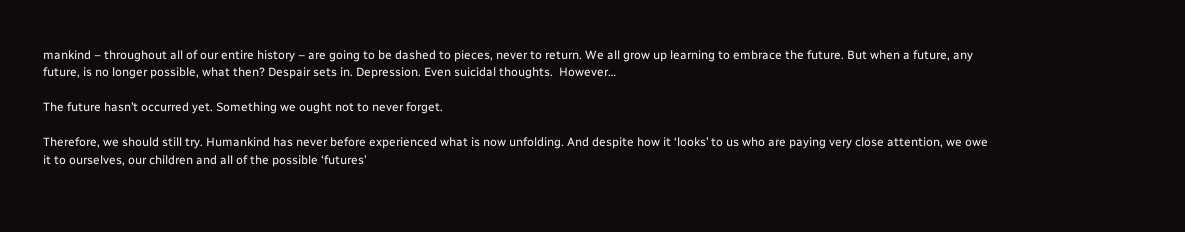mankind – throughout all of our entire history – are going to be dashed to pieces, never to return. We all grow up learning to embrace the future. But when a future, any future, is no longer possible, what then? Despair sets in. Depression. Even suicidal thoughts.  However…

The future hasn’t occurred yet. Something we ought not to never forget.

Therefore, we should still try. Humankind has never before experienced what is now unfolding. And despite how it ‘looks’ to us who are paying very close attention, we owe it to ourselves, our children and all of the possible ‘futures’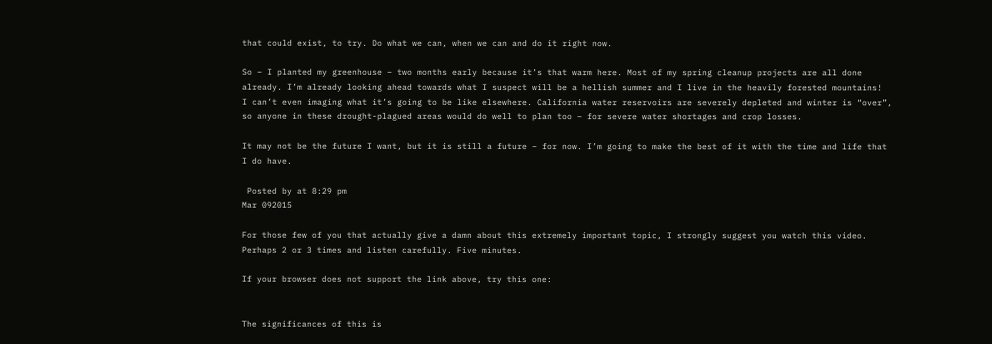that could exist, to try. Do what we can, when we can and do it right now.

So – I planted my greenhouse – two months early because it’s that warm here. Most of my spring cleanup projects are all done already. I’m already looking ahead towards what I suspect will be a hellish summer and I live in the heavily forested mountains!  I can’t even imaging what it’s going to be like elsewhere. California water reservoirs are severely depleted and winter is “over”, so anyone in these drought-plagued areas would do well to plan too – for severe water shortages and crop losses.

It may not be the future I want, but it is still a future – for now. I’m going to make the best of it with the time and life that I do have.

 Posted by at 8:29 pm
Mar 092015

For those few of you that actually give a damn about this extremely important topic, I strongly suggest you watch this video. Perhaps 2 or 3 times and listen carefully. Five minutes.

If your browser does not support the link above, try this one:


The significances of this is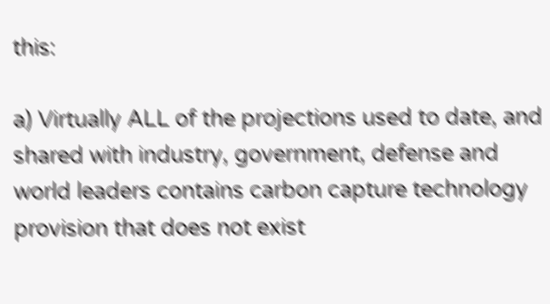this:

a) Virtually ALL of the projections used to date, and shared with industry, government, defense and world leaders contains carbon capture technology provision that does not exist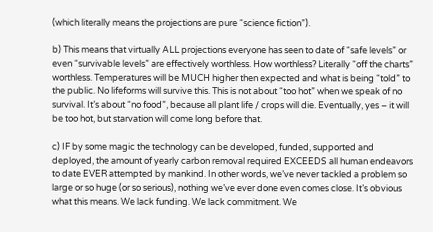(which literally means the projections are pure “science fiction”).

b) This means that virtually ALL projections everyone has seen to date of “safe levels” or even “survivable levels” are effectively worthless. How worthless? Literally “off the charts” worthless. Temperatures will be MUCH higher then expected and what is being “told” to the public. No lifeforms will survive this. This is not about “too hot” when we speak of no survival. It’s about “no food”, because all plant life / crops will die. Eventually, yes – it will be too hot, but starvation will come long before that.

c) IF by some magic the technology can be developed, funded, supported and deployed, the amount of yearly carbon removal required EXCEEDS all human endeavors to date EVER attempted by mankind. In other words, we’ve never tackled a problem so large or so huge (or so serious), nothing we’ve ever done even comes close. It’s obvious what this means. We lack funding. We lack commitment. We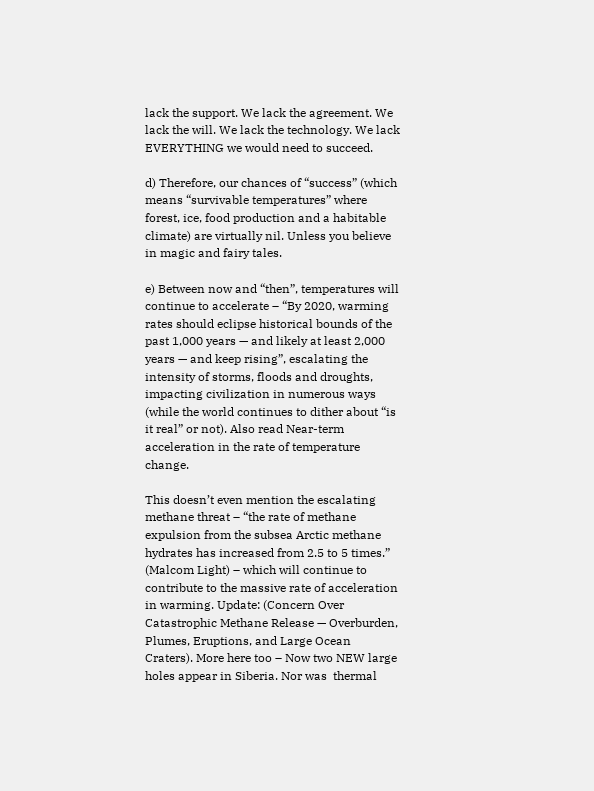lack the support. We lack the agreement. We lack the will. We lack the technology. We lack EVERYTHING we would need to succeed.

d) Therefore, our chances of “success” (which means “survivable temperatures” where forest, ice, food production and a habitable climate) are virtually nil. Unless you believe in magic and fairy tales.

e) Between now and “then”, temperatures will continue to accelerate – “By 2020, warming rates should eclipse historical bounds of the past 1,000 years — and likely at least 2,000 years — and keep rising”, escalating the intensity of storms, floods and droughts, impacting civilization in numerous ways (while the world continues to dither about “is it real” or not). Also read Near-term acceleration in the rate of temperature change.

This doesn’t even mention the escalating methane threat – “the rate of methane expulsion from the subsea Arctic methane hydrates has increased from 2.5 to 5 times.”  (Malcom Light) – which will continue to contribute to the massive rate of acceleration in warming. Update: (Concern Over Catastrophic Methane Release — Overburden, Plumes, Eruptions, and Large Ocean Craters). More here too – Now two NEW large holes appear in Siberia. Nor was  thermal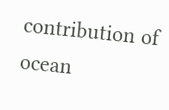contribution of ocean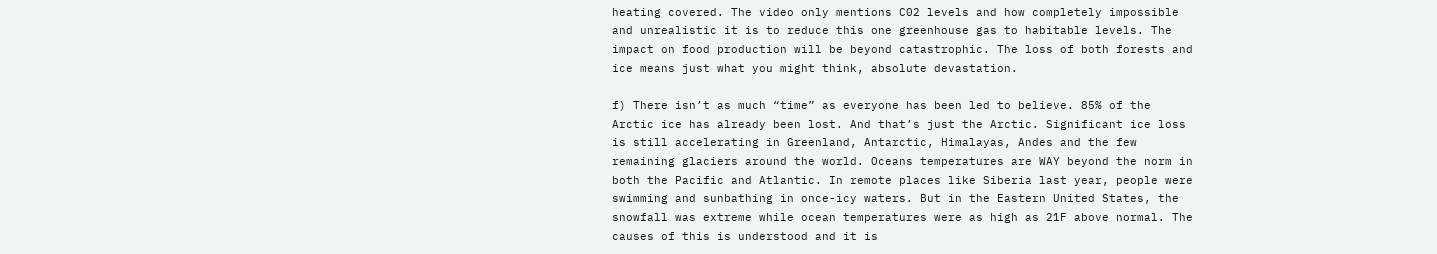heating covered. The video only mentions C02 levels and how completely impossible and unrealistic it is to reduce this one greenhouse gas to habitable levels. The impact on food production will be beyond catastrophic. The loss of both forests and ice means just what you might think, absolute devastation.

f) There isn’t as much “time” as everyone has been led to believe. 85% of the Arctic ice has already been lost. And that’s just the Arctic. Significant ice loss is still accelerating in Greenland, Antarctic, Himalayas, Andes and the few remaining glaciers around the world. Oceans temperatures are WAY beyond the norm in both the Pacific and Atlantic. In remote places like Siberia last year, people were swimming and sunbathing in once-icy waters. But in the Eastern United States, the snowfall was extreme while ocean temperatures were as high as 21F above normal. The causes of this is understood and it is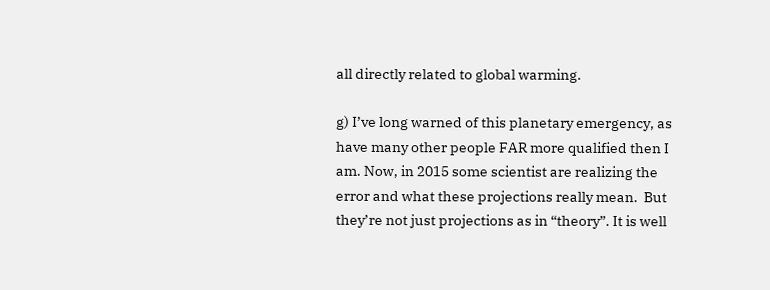all directly related to global warming.

g) I’ve long warned of this planetary emergency, as have many other people FAR more qualified then I am. Now, in 2015 some scientist are realizing the error and what these projections really mean.  But they’re not just projections as in “theory”. It is well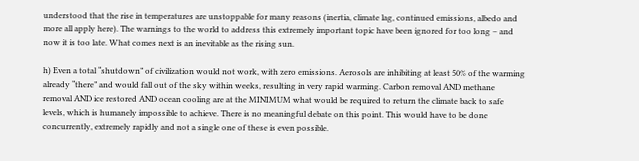understood that the rise in temperatures are unstoppable for many reasons (inertia, climate lag, continued emissions, albedo and more all apply here). The warnings to the world to address this extremely important topic have been ignored for too long – and now it is too late. What comes next is an inevitable as the rising sun.

h) Even a total “shutdown” of civilization would not work, with zero emissions. Aerosols are inhibiting at least 50% of the warming already “there” and would fall out of the sky within weeks, resulting in very rapid warming. Carbon removal AND methane removal AND ice restored AND ocean cooling are at the MINIMUM what would be required to return the climate back to safe levels, which is humanely impossible to achieve. There is no meaningful debate on this point. This would have to be done concurrently, extremely rapidly and not a single one of these is even possible.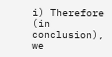i) Therefore (in conclusion), we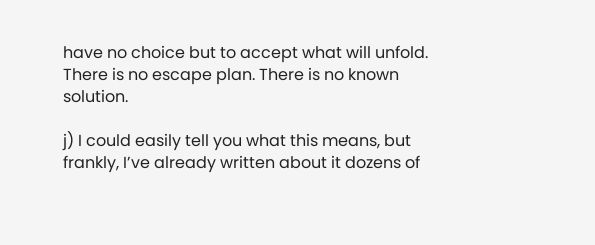have no choice but to accept what will unfold. There is no escape plan. There is no known solution.

j) I could easily tell you what this means, but frankly, I’ve already written about it dozens of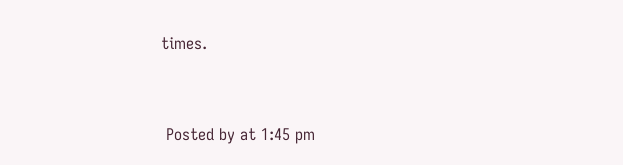times.



 Posted by at 1:45 pm